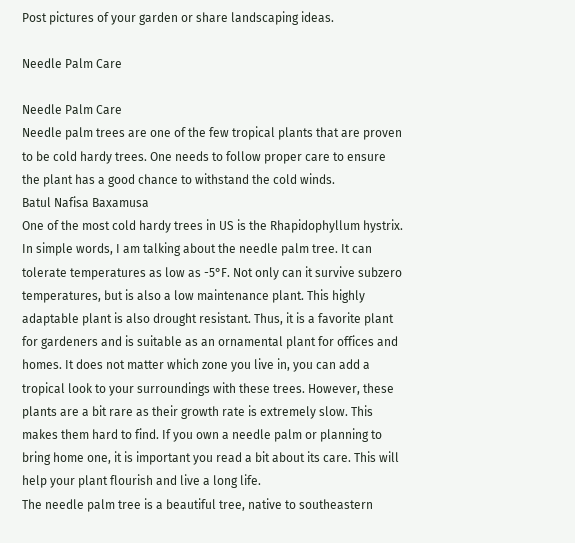Post pictures of your garden or share landscaping ideas.

Needle Palm Care

Needle Palm Care
Needle palm trees are one of the few tropical plants that are proven to be cold hardy trees. One needs to follow proper care to ensure the plant has a good chance to withstand the cold winds.
Batul Nafisa Baxamusa
One of the most cold hardy trees in US is the Rhapidophyllum hystrix. In simple words, I am talking about the needle palm tree. It can tolerate temperatures as low as -5°F. Not only can it survive subzero temperatures, but is also a low maintenance plant. This highly adaptable plant is also drought resistant. Thus, it is a favorite plant for gardeners and is suitable as an ornamental plant for offices and homes. It does not matter which zone you live in, you can add a tropical look to your surroundings with these trees. However, these plants are a bit rare as their growth rate is extremely slow. This makes them hard to find. If you own a needle palm or planning to bring home one, it is important you read a bit about its care. This will help your plant flourish and live a long life.
The needle palm tree is a beautiful tree, native to southeastern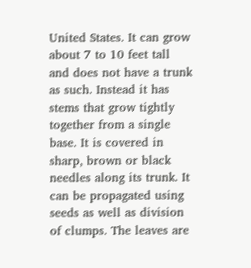United States. It can grow about 7 to 10 feet tall and does not have a trunk as such. Instead it has stems that grow tightly together from a single base. It is covered in sharp, brown or black needles along its trunk. It can be propagated using seeds as well as division of clumps. The leaves are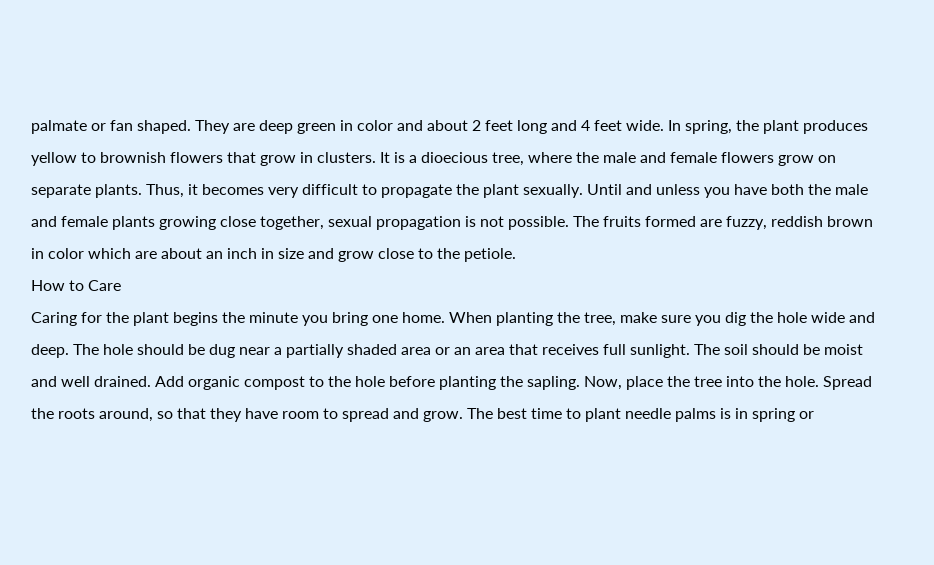palmate or fan shaped. They are deep green in color and about 2 feet long and 4 feet wide. In spring, the plant produces yellow to brownish flowers that grow in clusters. It is a dioecious tree, where the male and female flowers grow on separate plants. Thus, it becomes very difficult to propagate the plant sexually. Until and unless you have both the male and female plants growing close together, sexual propagation is not possible. The fruits formed are fuzzy, reddish brown in color which are about an inch in size and grow close to the petiole.
How to Care
Caring for the plant begins the minute you bring one home. When planting the tree, make sure you dig the hole wide and deep. The hole should be dug near a partially shaded area or an area that receives full sunlight. The soil should be moist and well drained. Add organic compost to the hole before planting the sapling. Now, place the tree into the hole. Spread the roots around, so that they have room to spread and grow. The best time to plant needle palms is in spring or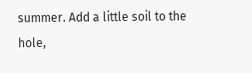summer. Add a little soil to the hole,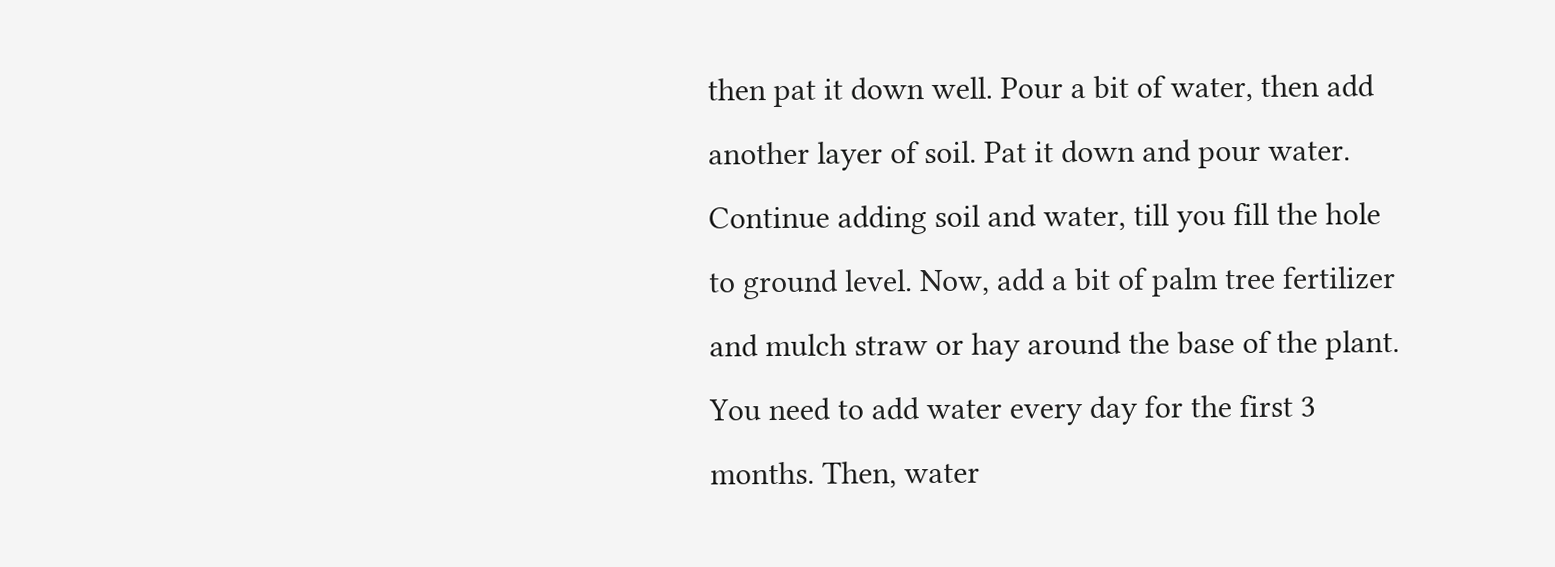then pat it down well. Pour a bit of water, then add another layer of soil. Pat it down and pour water. Continue adding soil and water, till you fill the hole to ground level. Now, add a bit of palm tree fertilizer and mulch straw or hay around the base of the plant. You need to add water every day for the first 3 months. Then, water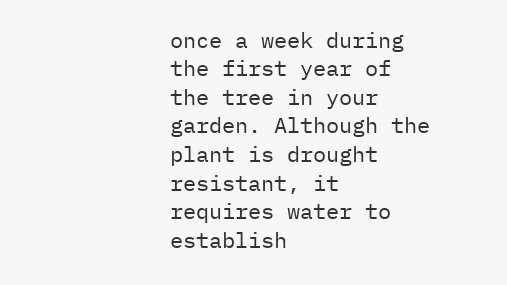once a week during the first year of the tree in your garden. Although the plant is drought resistant, it requires water to establish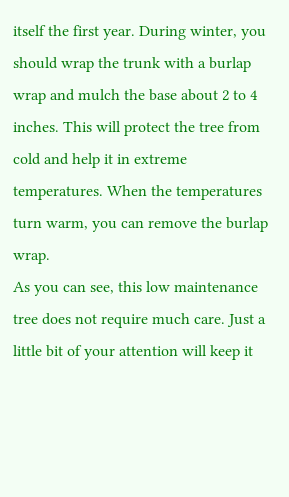itself the first year. During winter, you should wrap the trunk with a burlap wrap and mulch the base about 2 to 4 inches. This will protect the tree from cold and help it in extreme temperatures. When the temperatures turn warm, you can remove the burlap wrap.
As you can see, this low maintenance tree does not require much care. Just a little bit of your attention will keep it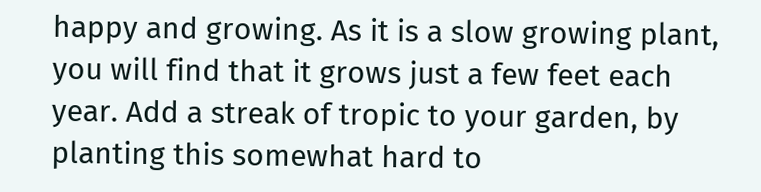happy and growing. As it is a slow growing plant, you will find that it grows just a few feet each year. Add a streak of tropic to your garden, by planting this somewhat hard to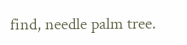find, needle palm tree.